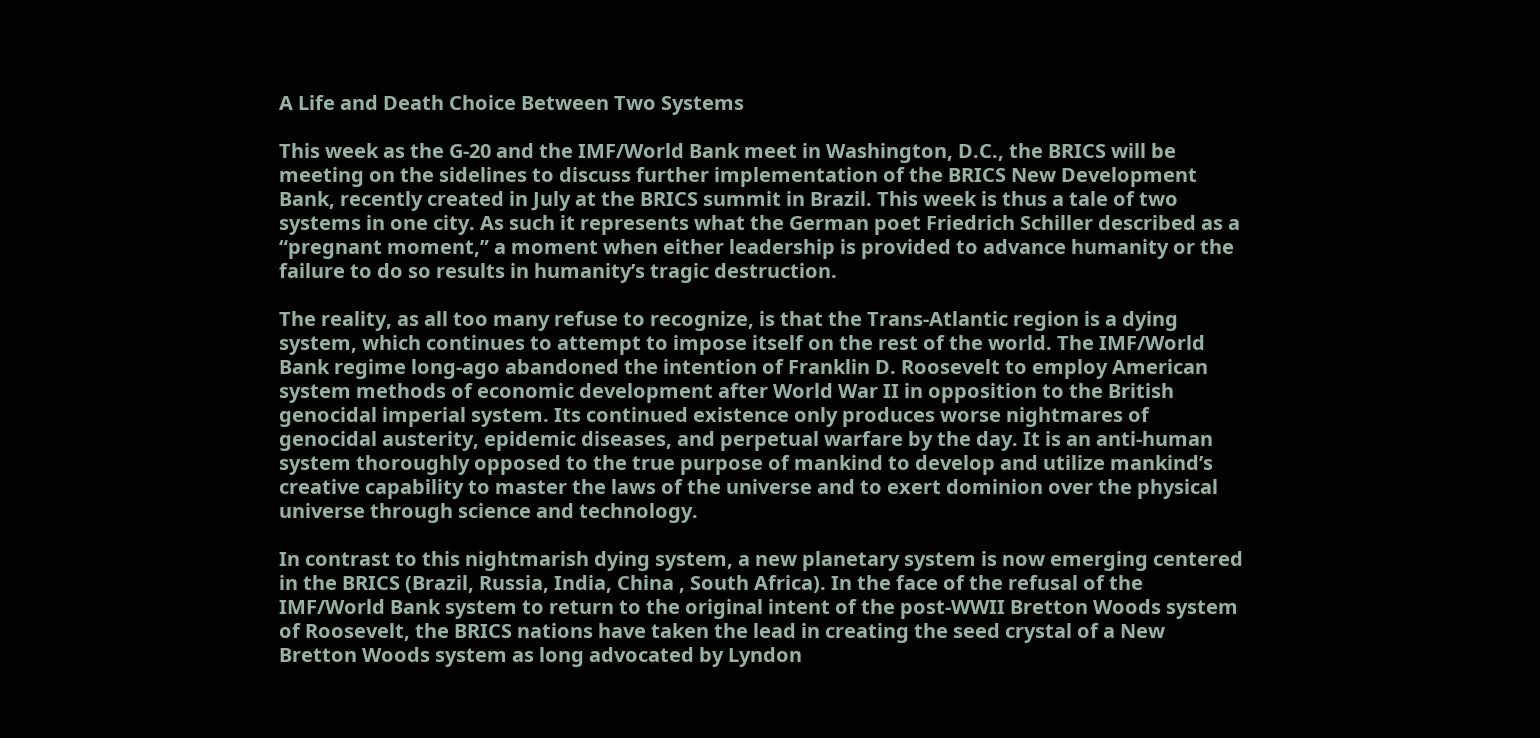A Life and Death Choice Between Two Systems

This week as the G-20 and the IMF/World Bank meet in Washington, D.C., the BRICS will be meeting on the sidelines to discuss further implementation of the BRICS New Development Bank, recently created in July at the BRICS summit in Brazil. This week is thus a tale of two systems in one city. As such it represents what the German poet Friedrich Schiller described as a “pregnant moment,” a moment when either leadership is provided to advance humanity or the failure to do so results in humanity’s tragic destruction.

The reality, as all too many refuse to recognize, is that the Trans-Atlantic region is a dying system, which continues to attempt to impose itself on the rest of the world. The IMF/World Bank regime long-ago abandoned the intention of Franklin D. Roosevelt to employ American system methods of economic development after World War II in opposition to the British genocidal imperial system. Its continued existence only produces worse nightmares of genocidal austerity, epidemic diseases, and perpetual warfare by the day. It is an anti-human system thoroughly opposed to the true purpose of mankind to develop and utilize mankind’s creative capability to master the laws of the universe and to exert dominion over the physical universe through science and technology.

In contrast to this nightmarish dying system, a new planetary system is now emerging centered in the BRICS (Brazil, Russia, India, China , South Africa). In the face of the refusal of the IMF/World Bank system to return to the original intent of the post-WWII Bretton Woods system of Roosevelt, the BRICS nations have taken the lead in creating the seed crystal of a New Bretton Woods system as long advocated by Lyndon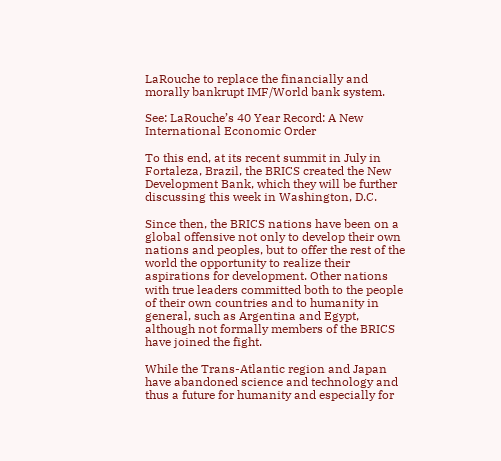LaRouche to replace the financially and morally bankrupt IMF/World bank system.

See: LaRouche’s 40 Year Record: A New International Economic Order

To this end, at its recent summit in July in Fortaleza, Brazil, the BRICS created the New Development Bank, which they will be further discussing this week in Washington, D.C.

Since then, the BRICS nations have been on a global offensive not only to develop their own nations and peoples, but to offer the rest of the world the opportunity to realize their aspirations for development. Other nations with true leaders committed both to the people of their own countries and to humanity in general, such as Argentina and Egypt, although not formally members of the BRICS have joined the fight.

While the Trans-Atlantic region and Japan have abandoned science and technology and thus a future for humanity and especially for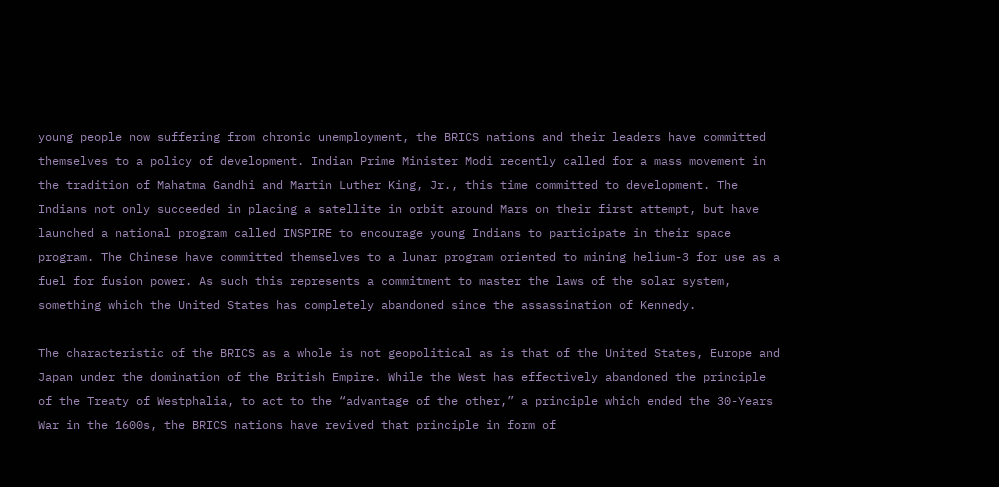young people now suffering from chronic unemployment, the BRICS nations and their leaders have committed themselves to a policy of development. Indian Prime Minister Modi recently called for a mass movement in the tradition of Mahatma Gandhi and Martin Luther King, Jr., this time committed to development. The Indians not only succeeded in placing a satellite in orbit around Mars on their first attempt, but have launched a national program called INSPIRE to encourage young Indians to participate in their space program. The Chinese have committed themselves to a lunar program oriented to mining helium-3 for use as a fuel for fusion power. As such this represents a commitment to master the laws of the solar system, something which the United States has completely abandoned since the assassination of Kennedy.

The characteristic of the BRICS as a whole is not geopolitical as is that of the United States, Europe and Japan under the domination of the British Empire. While the West has effectively abandoned the principle of the Treaty of Westphalia, to act to the “advantage of the other,” a principle which ended the 30-Years War in the 1600s, the BRICS nations have revived that principle in form of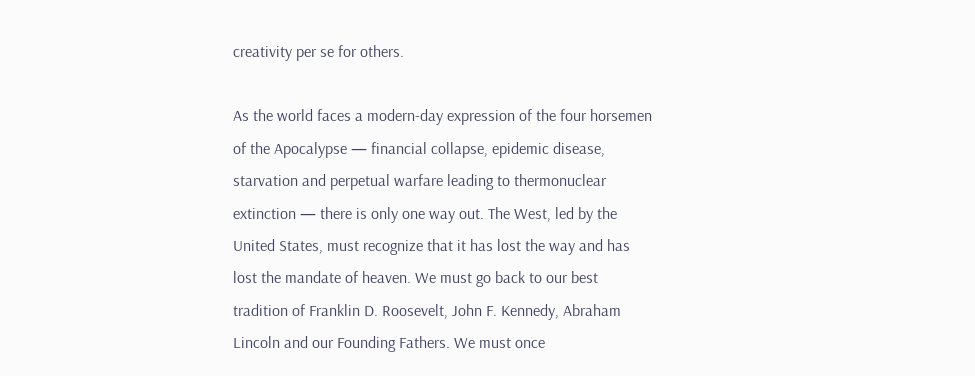creativity per se for others.

As the world faces a modern-day expression of the four horsemen of the Apocalypse — financial collapse, epidemic disease, starvation and perpetual warfare leading to thermonuclear extinction — there is only one way out. The West, led by the United States, must recognize that it has lost the way and has lost the mandate of heaven. We must go back to our best tradition of Franklin D. Roosevelt, John F. Kennedy, Abraham Lincoln and our Founding Fathers. We must once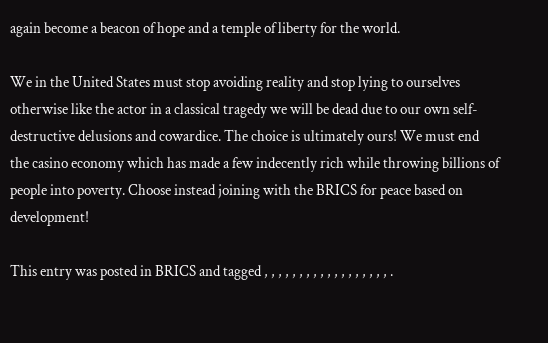again become a beacon of hope and a temple of liberty for the world.

We in the United States must stop avoiding reality and stop lying to ourselves otherwise like the actor in a classical tragedy we will be dead due to our own self-destructive delusions and cowardice. The choice is ultimately ours! We must end the casino economy which has made a few indecently rich while throwing billions of people into poverty. Choose instead joining with the BRICS for peace based on development!

This entry was posted in BRICS and tagged , , , , , , , , , , , , , , , , , , .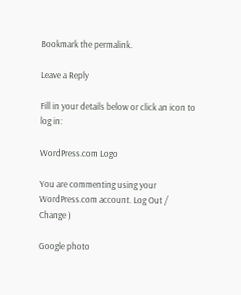Bookmark the permalink.

Leave a Reply

Fill in your details below or click an icon to log in:

WordPress.com Logo

You are commenting using your WordPress.com account. Log Out /  Change )

Google photo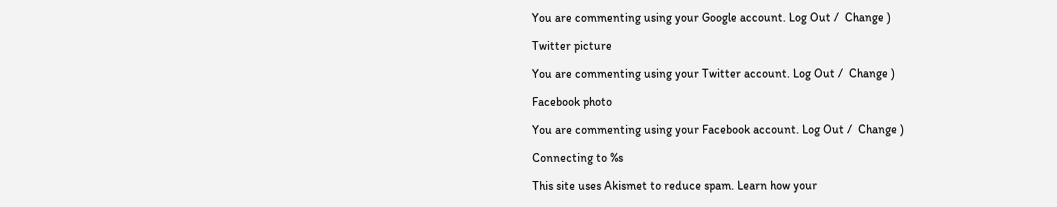You are commenting using your Google account. Log Out /  Change )

Twitter picture

You are commenting using your Twitter account. Log Out /  Change )

Facebook photo

You are commenting using your Facebook account. Log Out /  Change )

Connecting to %s

This site uses Akismet to reduce spam. Learn how your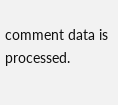comment data is processed.